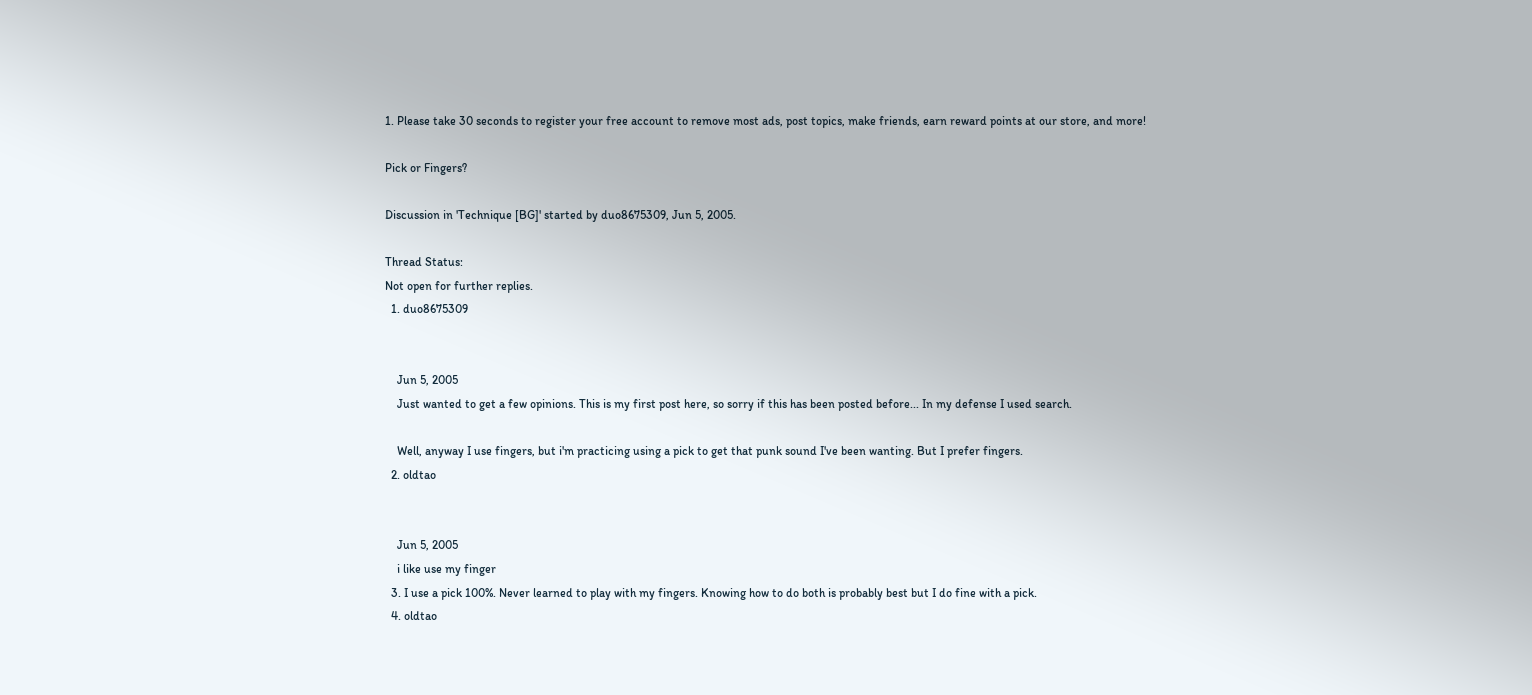1. Please take 30 seconds to register your free account to remove most ads, post topics, make friends, earn reward points at our store, and more!

Pick or Fingers?

Discussion in 'Technique [BG]' started by duo8675309, Jun 5, 2005.

Thread Status:
Not open for further replies.
  1. duo8675309


    Jun 5, 2005
    Just wanted to get a few opinions. This is my first post here, so sorry if this has been posted before... In my defense I used search.

    Well, anyway I use fingers, but i'm practicing using a pick to get that punk sound I've been wanting. But I prefer fingers.
  2. oldtao


    Jun 5, 2005
    i like use my finger
  3. I use a pick 100%. Never learned to play with my fingers. Knowing how to do both is probably best but I do fine with a pick.
  4. oldtao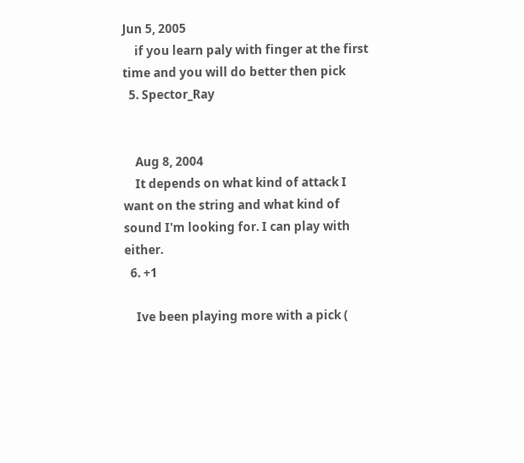Jun 5, 2005
    if you learn paly with finger at the first time and you will do better then pick
  5. Spector_Ray


    Aug 8, 2004
    It depends on what kind of attack I want on the string and what kind of sound I'm looking for. I can play with either.
  6. +1

    Ive been playing more with a pick (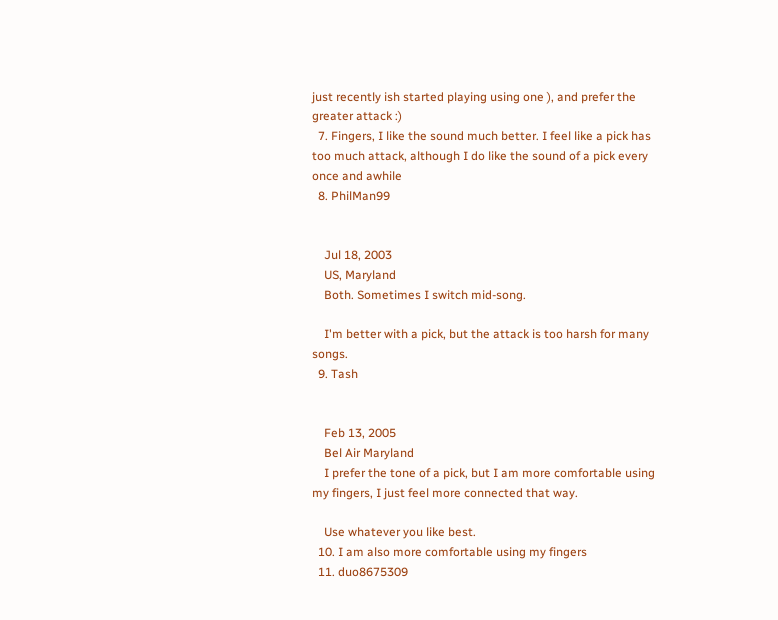just recently ish started playing using one ), and prefer the greater attack :)
  7. Fingers, I like the sound much better. I feel like a pick has too much attack, although I do like the sound of a pick every once and awhile
  8. PhilMan99


    Jul 18, 2003
    US, Maryland
    Both. Sometimes I switch mid-song.

    I'm better with a pick, but the attack is too harsh for many songs.
  9. Tash


    Feb 13, 2005
    Bel Air Maryland
    I prefer the tone of a pick, but I am more comfortable using my fingers, I just feel more connected that way.

    Use whatever you like best.
  10. I am also more comfortable using my fingers
  11. duo8675309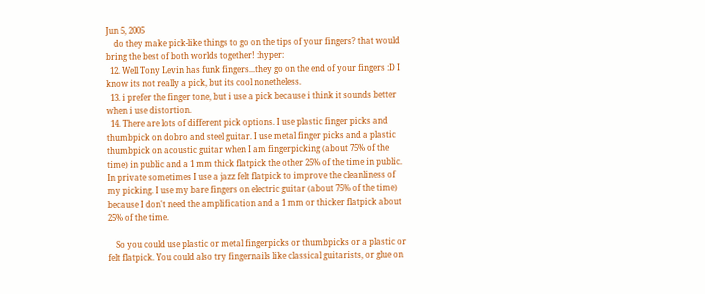Jun 5, 2005
    do they make pick-like things to go on the tips of your fingers? that would bring the best of both worlds together! :hyper:
  12. Well Tony Levin has funk fingers...they go on the end of your fingers :D I know its not really a pick, but its cool nonetheless.
  13. i prefer the finger tone, but i use a pick because i think it sounds better when i use distortion.
  14. There are lots of different pick options. I use plastic finger picks and thumbpick on dobro and steel guitar. I use metal finger picks and a plastic thumbpick on acoustic guitar when I am fingerpicking (about 75% of the time) in public and a 1 mm thick flatpick the other 25% of the time in public. In private sometimes I use a jazz felt flatpick to improve the cleanliness of my picking. I use my bare fingers on electric guitar (about 75% of the time) because I don't need the amplification and a 1 mm or thicker flatpick about 25% of the time.

    So you could use plastic or metal fingerpicks or thumbpicks or a plastic or felt flatpick. You could also try fingernails like classical guitarists, or glue on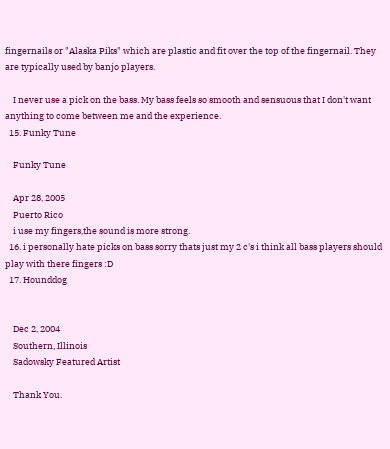fingernails or "Alaska Piks" which are plastic and fit over the top of the fingernail. They are typically used by banjo players.

    I never use a pick on the bass. My bass feels so smooth and sensuous that I don't want anything to come between me and the experience.
  15. Funky Tune

    Funky Tune

    Apr 28, 2005
    Puerto Rico
    i use my fingers,the sound is more strong.
  16. i personally hate picks on bass sorry thats just my 2 c's i think all bass players should play with there fingers :D
  17. Hounddog


    Dec 2, 2004
    Southern, Illinois
    Sadowsky Featured Artist

    Thank You.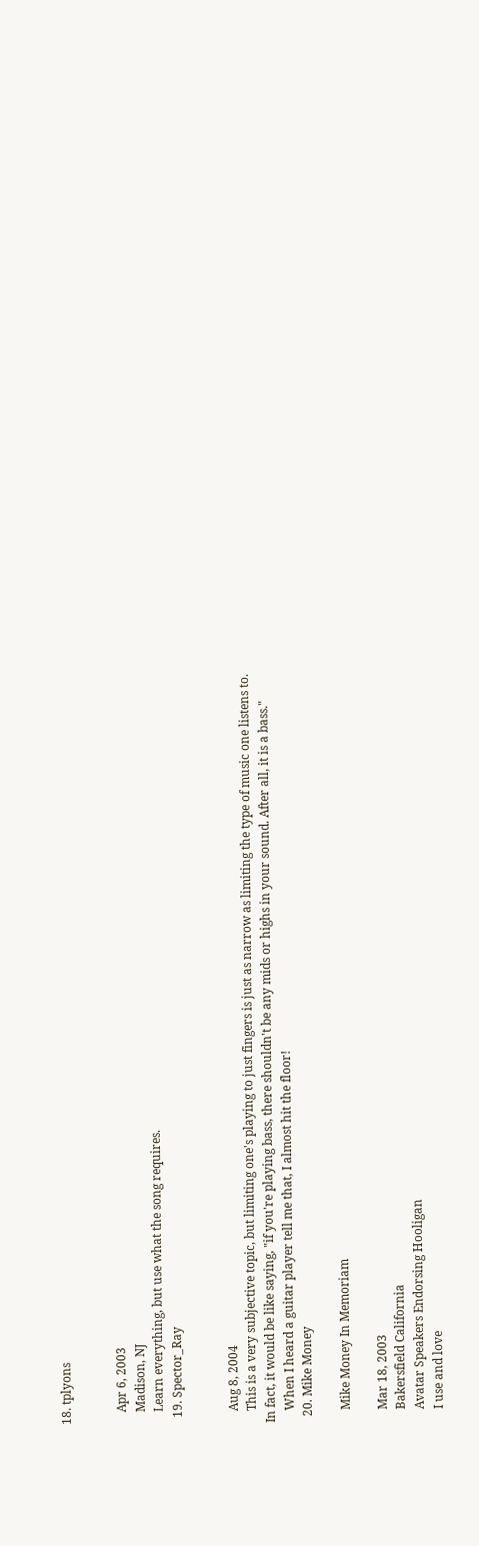18. tplyons


    Apr 6, 2003
    Madison, NJ
    Learn everything, but use what the song requires.
  19. Spector_Ray


    Aug 8, 2004
    This is a very subjective topic, but limiting one's playing to just fingers is just as narrow as limiting the type of music one listens to. In fact, it would be like saying, "if you're playing bass, there shouldn't be any mids or highs in your sound. After all, it is a bass."
    When I heard a guitar player tell me that, I almost hit the floor!
  20. Mike Money

    Mike Money In Memoriam

    Mar 18, 2003
    Bakersfield California
    Avatar Speakers Endorsing Hooligan
    I use and love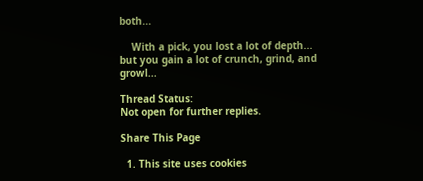both...

    With a pick, you lost a lot of depth... but you gain a lot of crunch, grind, and growl...

Thread Status:
Not open for further replies.

Share This Page

  1. This site uses cookies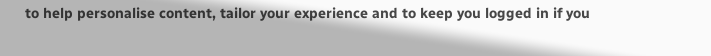to help personalise content, tailor your experience and to keep you logged in if you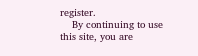register.
    By continuing to use this site, you are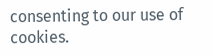consenting to our use of cookies.